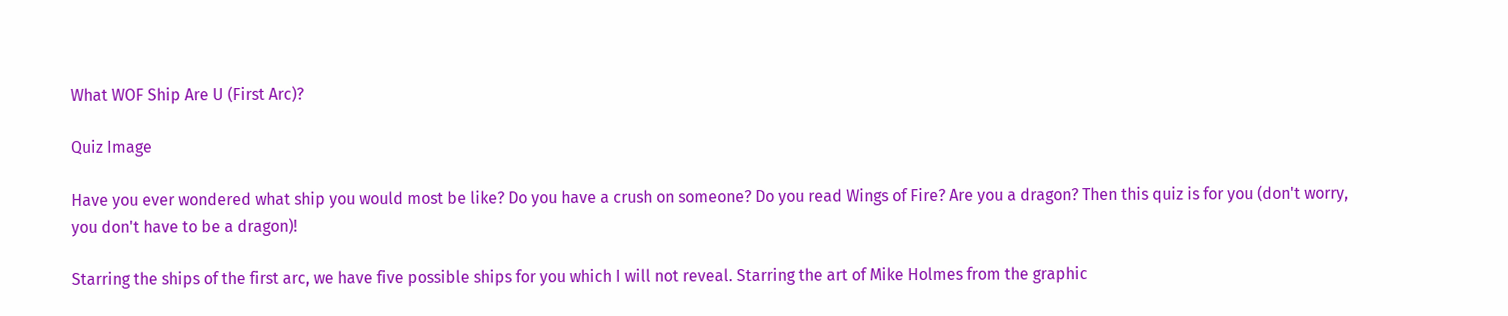What WOF Ship Are U (First Arc)?

Quiz Image

Have you ever wondered what ship you would most be like? Do you have a crush on someone? Do you read Wings of Fire? Are you a dragon? Then this quiz is for you (don't worry, you don't have to be a dragon)!

Starring the ships of the first arc, we have five possible ships for you which I will not reveal. Starring the art of Mike Holmes from the graphic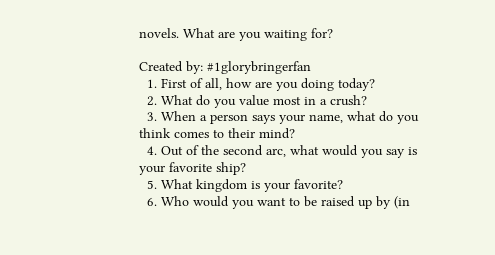novels. What are you waiting for?

Created by: #1glorybringerfan
  1. First of all, how are you doing today?
  2. What do you value most in a crush?
  3. When a person says your name, what do you think comes to their mind?
  4. Out of the second arc, what would you say is your favorite ship?
  5. What kingdom is your favorite?
  6. Who would you want to be raised up by (in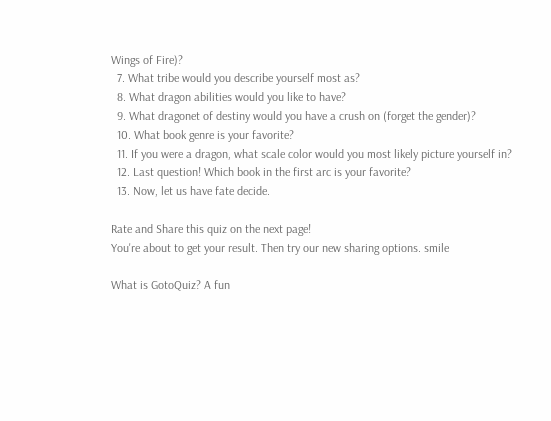Wings of Fire)?
  7. What tribe would you describe yourself most as?
  8. What dragon abilities would you like to have?
  9. What dragonet of destiny would you have a crush on (forget the gender)?
  10. What book genre is your favorite?
  11. If you were a dragon, what scale color would you most likely picture yourself in?
  12. Last question! Which book in the first arc is your favorite?
  13. Now, let us have fate decide.

Rate and Share this quiz on the next page!
You're about to get your result. Then try our new sharing options. smile

What is GotoQuiz? A fun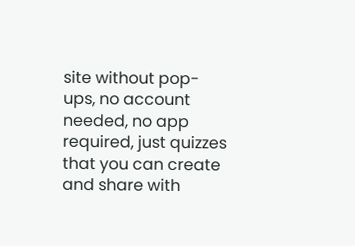site without pop-ups, no account needed, no app required, just quizzes that you can create and share with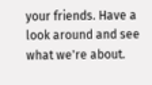your friends. Have a look around and see what we're about.